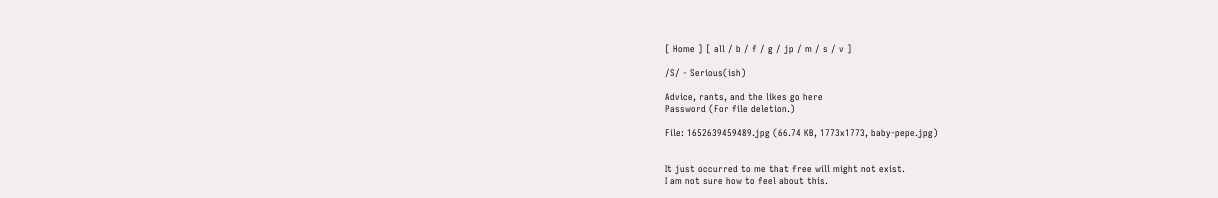[ Home ] [ all / b / f / g / jp / m / s / v ]

/S/ - Serious(ish)

Advice, rants, and the likes go here
Password (For file deletion.)

File: 1652639459489.jpg (66.74 KB, 1773x1773, baby-pepe.jpg)


It just occurred to me that free will might not exist.
I am not sure how to feel about this.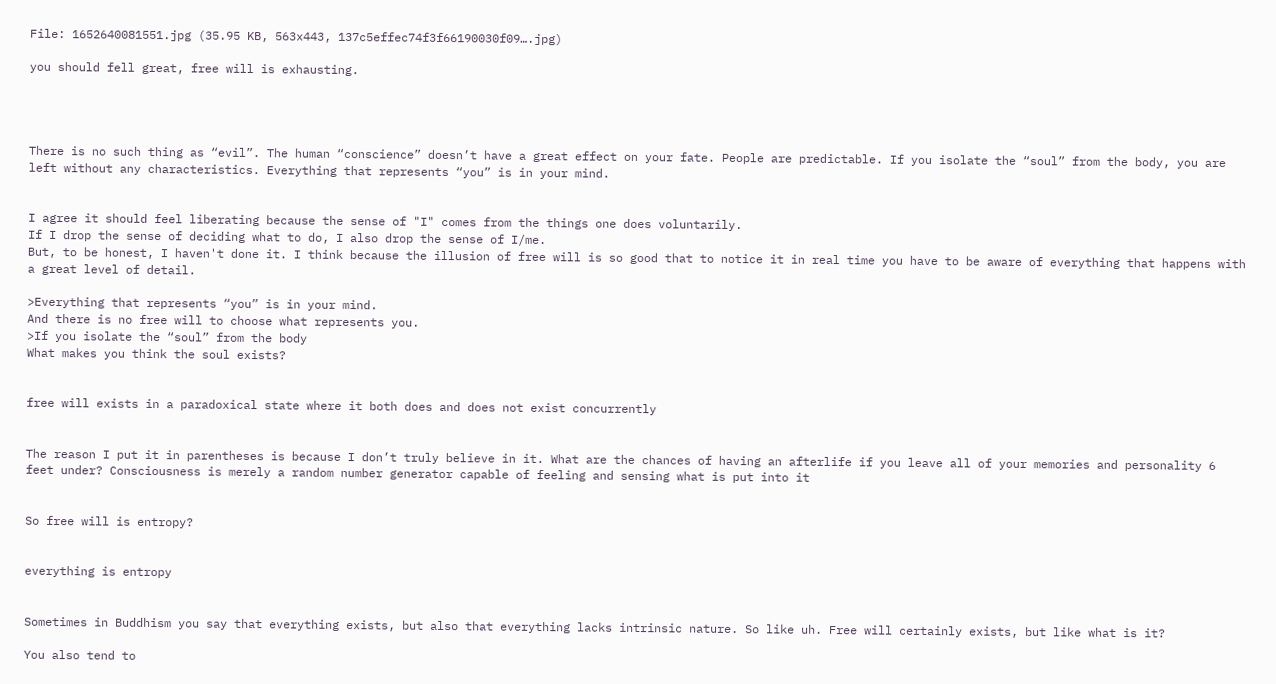File: 1652640081551.jpg (35.95 KB, 563x443, 137c5effec74f3f66190030f09….jpg)

you should fell great, free will is exhausting.




There is no such thing as “evil”. The human “conscience” doesn’t have a great effect on your fate. People are predictable. If you isolate the “soul” from the body, you are left without any characteristics. Everything that represents “you” is in your mind.


I agree it should feel liberating because the sense of "I" comes from the things one does voluntarily.
If I drop the sense of deciding what to do, I also drop the sense of I/me.
But, to be honest, I haven't done it. I think because the illusion of free will is so good that to notice it in real time you have to be aware of everything that happens with a great level of detail.

>Everything that represents “you” is in your mind.
And there is no free will to choose what represents you.
>If you isolate the “soul” from the body
What makes you think the soul exists?


free will exists in a paradoxical state where it both does and does not exist concurrently


The reason I put it in parentheses is because I don’t truly believe in it. What are the chances of having an afterlife if you leave all of your memories and personality 6 feet under? Consciousness is merely a random number generator capable of feeling and sensing what is put into it


So free will is entropy?


everything is entropy


Sometimes in Buddhism you say that everything exists, but also that everything lacks intrinsic nature. So like uh. Free will certainly exists, but like what is it?

You also tend to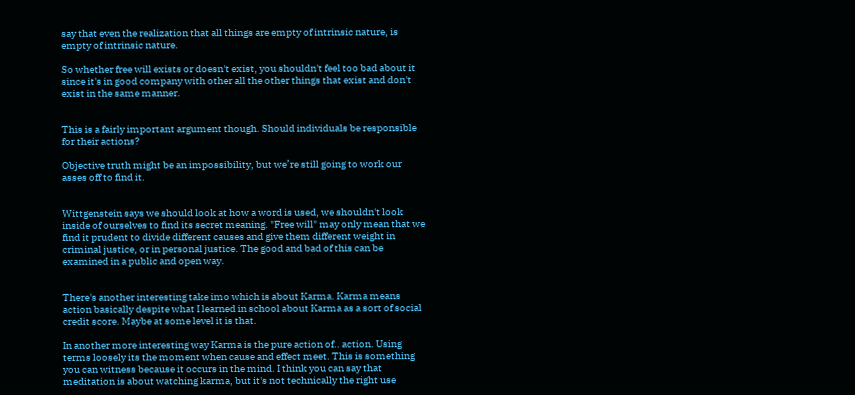say that even the realization that all things are empty of intrinsic nature, is empty of intrinsic nature.

So whether free will exists or doesn't exist, you shouldn't feel too bad about it since it's in good company with other all the other things that exist and don't exist in the same manner.


This is a fairly important argument though. Should individuals be responsible for their actions?

Objective truth might be an impossibility, but we’re still going to work our asses off to find it.


Wittgenstein says we should look at how a word is used, we shouldn't look inside of ourselves to find its secret meaning. "Free will" may only mean that we find it prudent to divide different causes and give them different weight in criminal justice, or in personal justice. The good and bad of this can be examined in a public and open way.


There's another interesting take imo which is about Karma. Karma means action basically despite what I learned in school about Karma as a sort of social credit score. Maybe at some level it is that.

In another more interesting way Karma is the pure action of.. action. Using terms loosely its the moment when cause and effect meet. This is something you can witness because it occurs in the mind. I think you can say that meditation is about watching karma, but it's not technically the right use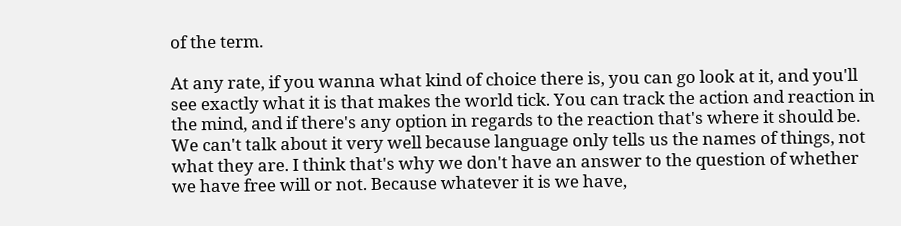of the term.

At any rate, if you wanna what kind of choice there is, you can go look at it, and you'll see exactly what it is that makes the world tick. You can track the action and reaction in the mind, and if there's any option in regards to the reaction that's where it should be. We can't talk about it very well because language only tells us the names of things, not what they are. I think that's why we don't have an answer to the question of whether we have free will or not. Because whatever it is we have,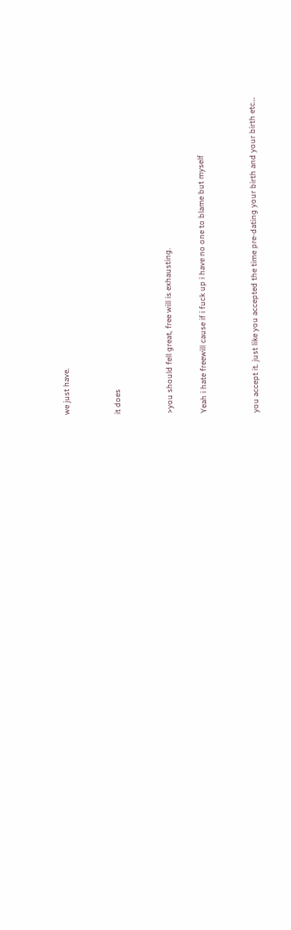we just have.


it does


>you should fell great, free will is exhausting.

Yeah i hate freewill cause if i fuck up i have no one to blame but myself


you accept it. just like you accepted the time pre-dating your birth and your birth etc…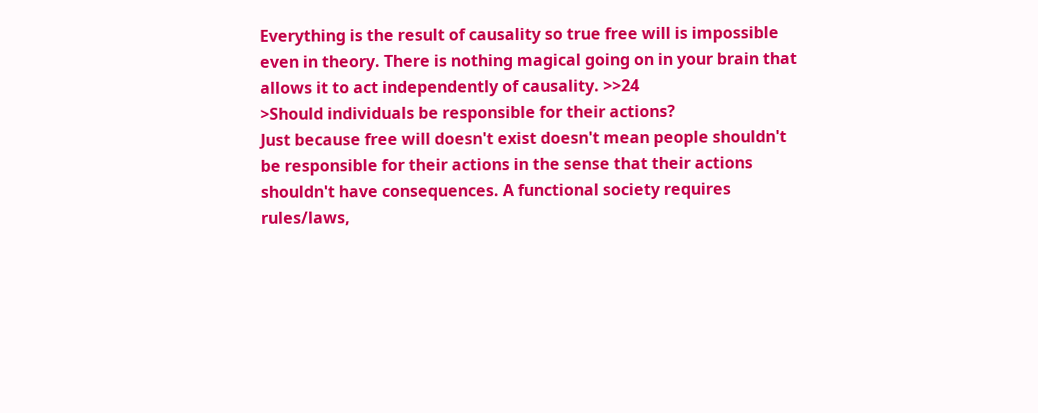Everything is the result of causality so true free will is impossible even in theory. There is nothing magical going on in your brain that allows it to act independently of causality. >>24
>Should individuals be responsible for their actions?
Just because free will doesn't exist doesn't mean people shouldn't be responsible for their actions in the sense that their actions shouldn't have consequences. A functional society requires rules/laws,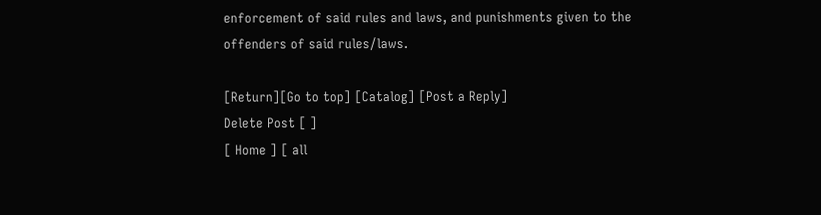enforcement of said rules and laws, and punishments given to the offenders of said rules/laws.

[Return][Go to top] [Catalog] [Post a Reply]
Delete Post [ ]
[ Home ] [ all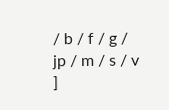/ b / f / g / jp / m / s / v ]